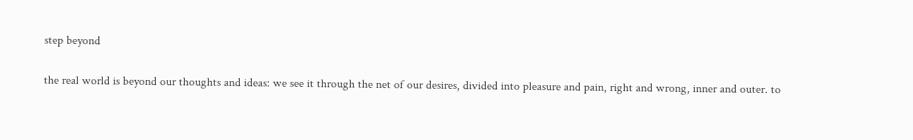step beyond

the real world is beyond our thoughts and ideas: we see it through the net of our desires, divided into pleasure and pain, right and wrong, inner and outer. to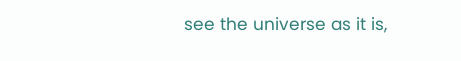see the universe as it is,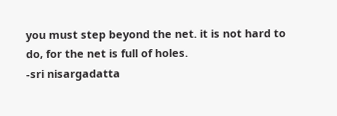you must step beyond the net. it is not hard to do, for the net is full of holes.
-sri nisargadatta